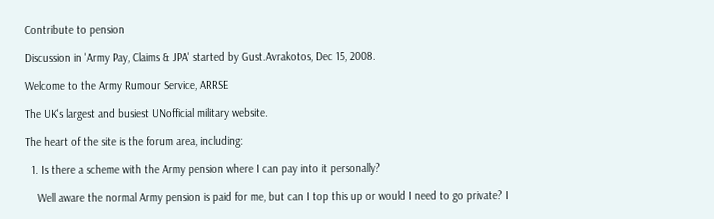Contribute to pension

Discussion in 'Army Pay, Claims & JPA' started by Gust.Avrakotos, Dec 15, 2008.

Welcome to the Army Rumour Service, ARRSE

The UK's largest and busiest UNofficial military website.

The heart of the site is the forum area, including:

  1. Is there a scheme with the Army pension where I can pay into it personally?

    Well aware the normal Army pension is paid for me, but can I top this up or would I need to go private? I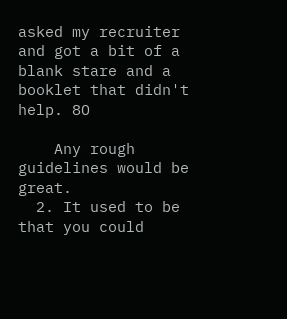asked my recruiter and got a bit of a blank stare and a booklet that didn't help. 8O

    Any rough guidelines would be great.
  2. It used to be that you could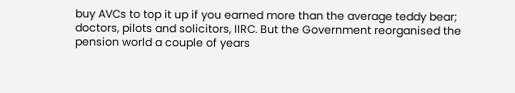buy AVCs to top it up if you earned more than the average teddy bear; doctors, pilots and solicitors, IIRC. But the Government reorganised the pension world a couple of years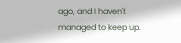ago, and I haven't managed to keep up.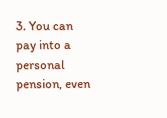3. You can pay into a personal pension, even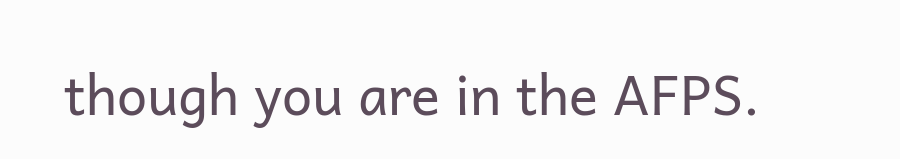though you are in the AFPS.